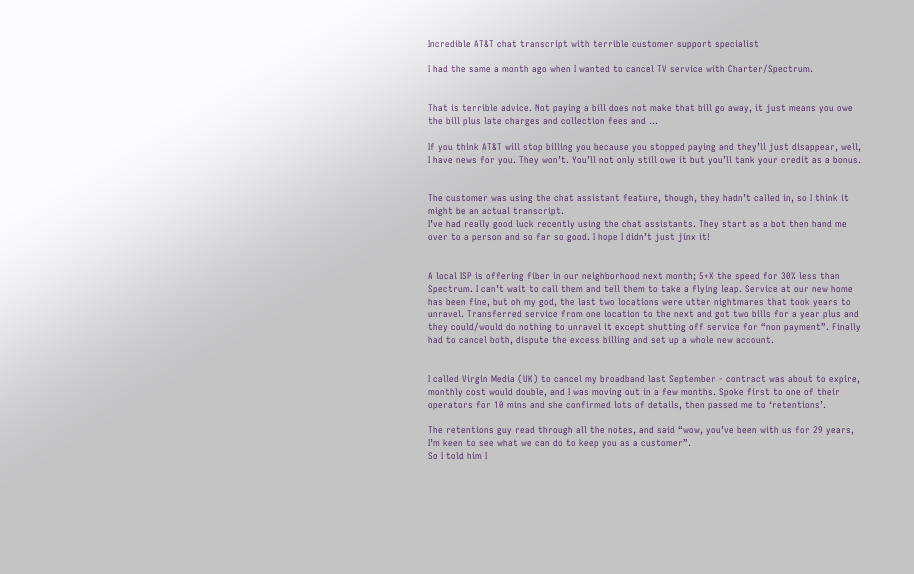Incredible AT&T chat transcript with terrible customer support specialist

I had the same a month ago when I wanted to cancel TV service with Charter/Spectrum.


That is terrible advice. Not paying a bill does not make that bill go away, it just means you owe the bill plus late charges and collection fees and …

If you think AT&T will stop billing you because you stopped paying and they’ll just disappear, well, I have news for you. They won’t. You’ll not only still owe it but you’ll tank your credit as a bonus.


The customer was using the chat assistant feature, though, they hadn’t called in, so I think it might be an actual transcript.
I’ve had really good luck recently using the chat assistants. They start as a bot then hand me over to a person and so far so good. I hope I didn’t just jinx it!


A local ISP is offering fiber in our neighborhood next month; 5+X the speed for 30% less than Spectrum. I can’t wait to call them and tell them to take a flying leap. Service at our new home has been fine, but oh my god, the last two locations were utter nightmares that took years to unravel. Transferred service from one location to the next and got two bills for a year plus and they could/would do nothing to unravel it except shutting off service for “non payment”. Finally had to cancel both, dispute the excess billing and set up a whole new account.


I called Virgin Media (UK) to cancel my broadband last September - contract was about to expire, monthly cost would double, and I was moving out in a few months. Spoke first to one of their operators for 10 mins and she confirmed lots of details, then passed me to ‘retentions’.

The retentions guy read through all the notes, and said “wow, you’ve been with us for 29 years, I’m keen to see what we can do to keep you as a customer”.
So I told him I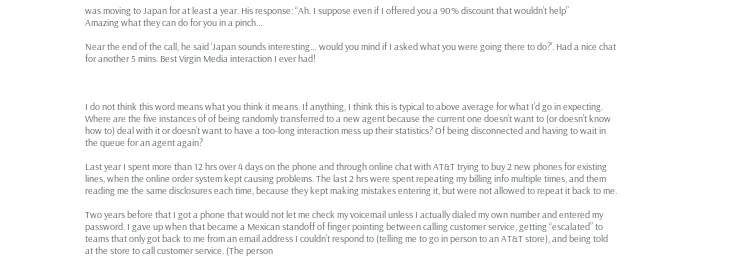was moving to Japan for at least a year. His response: “Ah. I suppose even if I offered you a 90% discount that wouldn’t help”
Amazing what they can do for you in a pinch…

Near the end of the call, he said ‘Japan sounds interesting… would you mind if I asked what you were going there to do?’. Had a nice chat for another 5 mins. Best Virgin Media interaction I ever had!



I do not think this word means what you think it means. If anything, I think this is typical to above average for what I’d go in expecting. Where are the five instances of of being randomly transferred to a new agent because the current one doesn’t want to (or doesn’t know how to) deal with it or doesn’t want to have a too-long interaction mess up their statistics? Of being disconnected and having to wait in the queue for an agent again?

Last year I spent more than 12 hrs over 4 days on the phone and through online chat with AT&T trying to buy 2 new phones for existing lines, when the online order system kept causing problems. The last 2 hrs were spent repeating my billing info multiple times, and them reading me the same disclosures each time, because they kept making mistakes entering it, but were not allowed to repeat it back to me.

Two years before that I got a phone that would not let me check my voicemail unless I actually dialed my own number and entered my password. I gave up when that became a Mexican standoff of finger pointing between calling customer service, getting “escalated” to teams that only got back to me from an email address I couldn’t respond to (telling me to go in person to an AT&T store), and being told at the store to call customer service. (The person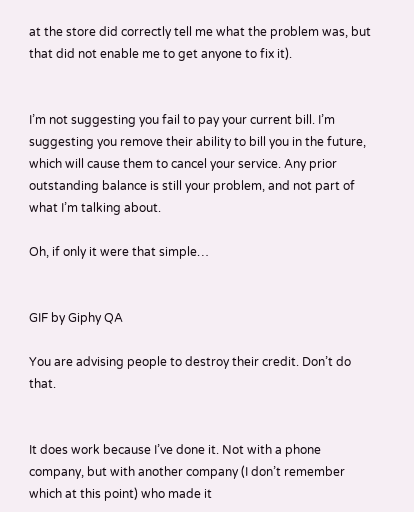at the store did correctly tell me what the problem was, but that did not enable me to get anyone to fix it).


I’m not suggesting you fail to pay your current bill. I’m suggesting you remove their ability to bill you in the future, which will cause them to cancel your service. Any prior outstanding balance is still your problem, and not part of what I’m talking about.

Oh, if only it were that simple…


GIF by Giphy QA

You are advising people to destroy their credit. Don’t do that.


It does work because I’ve done it. Not with a phone company, but with another company (I don’t remember which at this point) who made it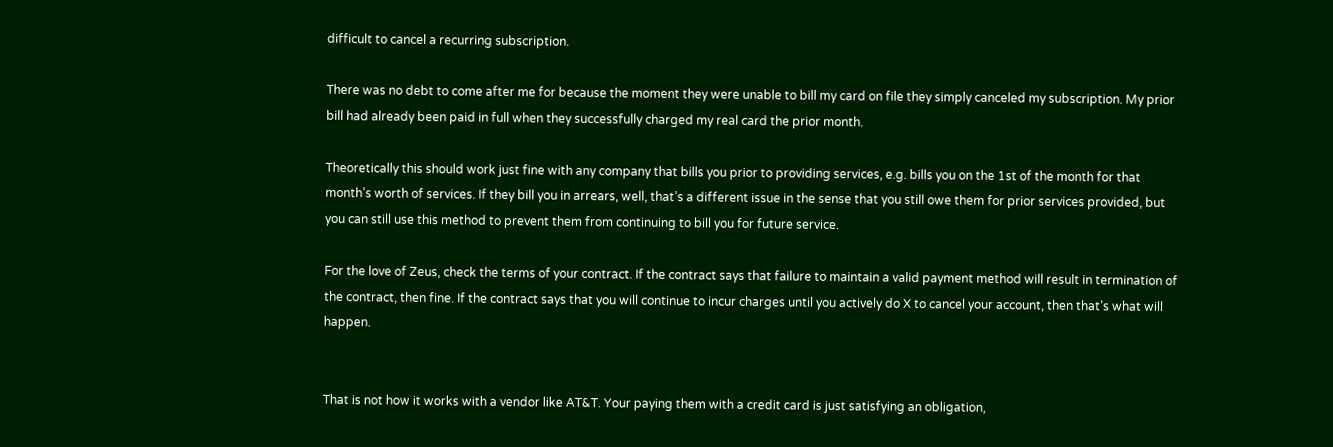difficult to cancel a recurring subscription.

There was no debt to come after me for because the moment they were unable to bill my card on file they simply canceled my subscription. My prior bill had already been paid in full when they successfully charged my real card the prior month.

Theoretically this should work just fine with any company that bills you prior to providing services, e.g. bills you on the 1st of the month for that month’s worth of services. If they bill you in arrears, well, that’s a different issue in the sense that you still owe them for prior services provided, but you can still use this method to prevent them from continuing to bill you for future service.

For the love of Zeus, check the terms of your contract. If the contract says that failure to maintain a valid payment method will result in termination of the contract, then fine. If the contract says that you will continue to incur charges until you actively do X to cancel your account, then that’s what will happen.


That is not how it works with a vendor like AT&T. Your paying them with a credit card is just satisfying an obligation,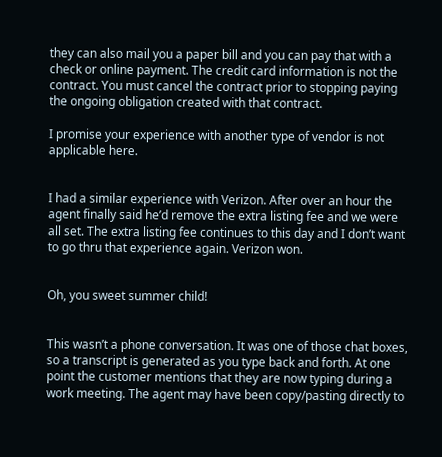they can also mail you a paper bill and you can pay that with a check or online payment. The credit card information is not the contract. You must cancel the contract prior to stopping paying the ongoing obligation created with that contract.

I promise your experience with another type of vendor is not applicable here.


I had a similar experience with Verizon. After over an hour the agent finally said he’d remove the extra listing fee and we were all set. The extra listing fee continues to this day and I don’t want to go thru that experience again. Verizon won.


Oh, you sweet summer child!


This wasn’t a phone conversation. It was one of those chat boxes, so a transcript is generated as you type back and forth. At one point the customer mentions that they are now typing during a work meeting. The agent may have been copy/pasting directly to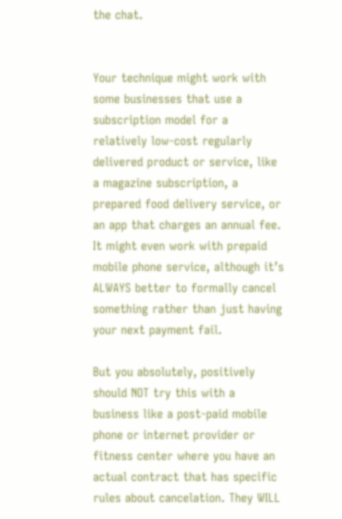the chat.


Your technique might work with some businesses that use a subscription model for a relatively low-cost regularly delivered product or service, like a magazine subscription, a prepared food delivery service, or an app that charges an annual fee. It might even work with prepaid mobile phone service, although it’s ALWAYS better to formally cancel something rather than just having your next payment fail.

But you absolutely, positively should NOT try this with a business like a post-paid mobile phone or internet provider or fitness center where you have an actual contract that has specific rules about cancelation. They WILL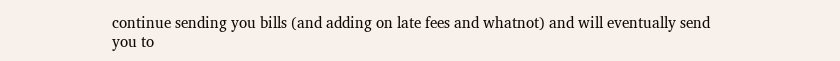continue sending you bills (and adding on late fees and whatnot) and will eventually send you to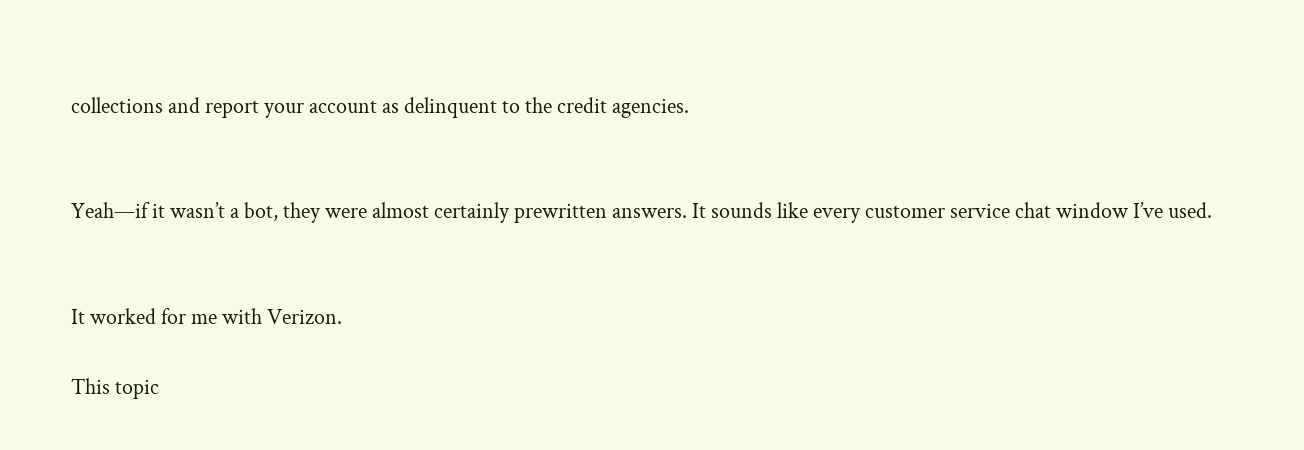collections and report your account as delinquent to the credit agencies.


Yeah—if it wasn’t a bot, they were almost certainly prewritten answers. It sounds like every customer service chat window I’ve used.


It worked for me with Verizon.

This topic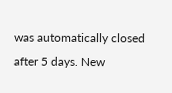was automatically closed after 5 days. New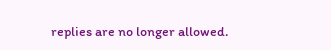replies are no longer allowed.